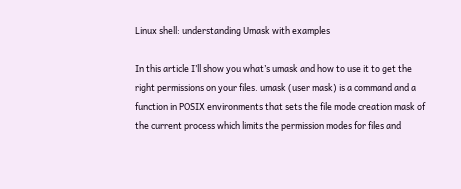Linux shell: understanding Umask with examples

In this article I’ll show you what’s umask and how to use it to get the right permissions on your files. umask (user mask) is a command and a function in POSIX environments that sets the file mode creation mask of the current process which limits the permission modes for files and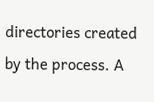directories created by the process. A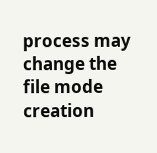process may change the file mode creation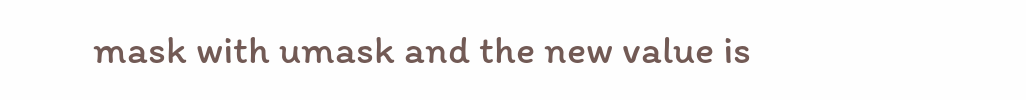mask with umask and the new value is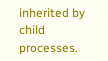inherited by child processes.